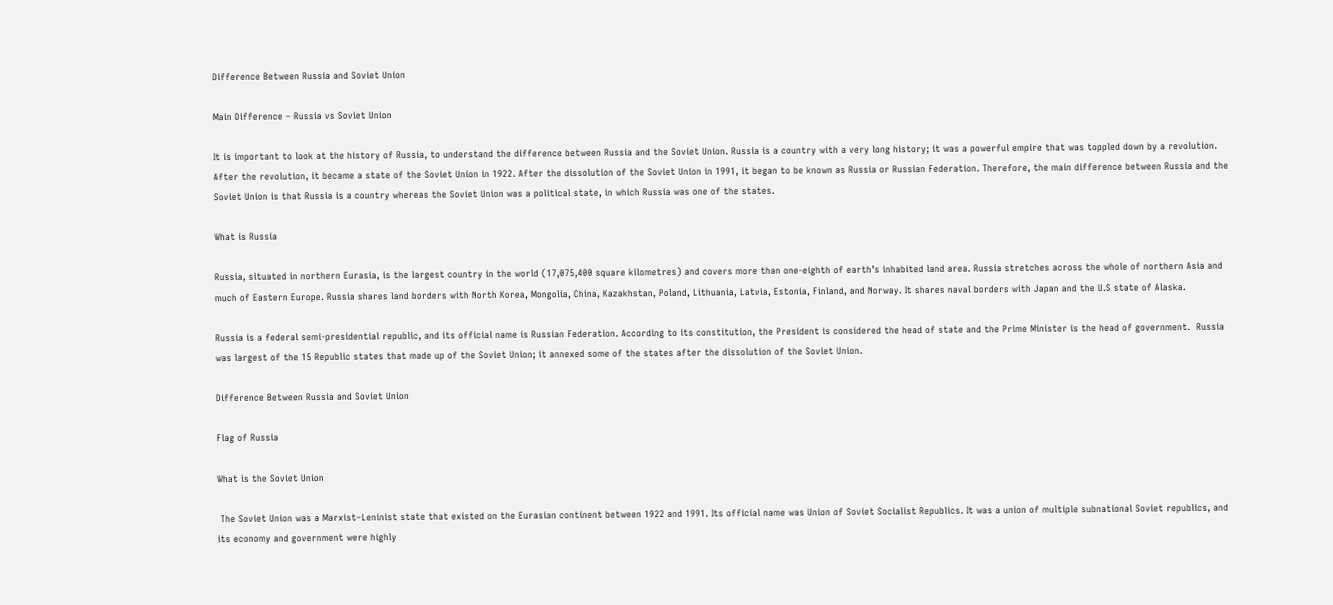Difference Between Russia and Soviet Union

Main Difference – Russia vs Soviet Union

It is important to look at the history of Russia, to understand the difference between Russia and the Soviet Union. Russia is a country with a very long history; it was a powerful empire that was toppled down by a revolution. After the revolution, it became a state of the Soviet Union in 1922. After the dissolution of the Soviet Union in 1991, it began to be known as Russia or Russian Federation. Therefore, the main difference between Russia and the Soviet Union is that Russia is a country whereas the Soviet Union was a political state, in which Russia was one of the states.

What is Russia

Russia, situated in northern Eurasia, is the largest country in the world (17,075,400 square kilometres) and covers more than one-eighth of earth’s inhabited land area. Russia stretches across the whole of northern Asia and much of Eastern Europe. Russia shares land borders with North Korea, Mongolia, China, Kazakhstan, Poland, Lithuania, Latvia, Estonia, Finland, and Norway. It shares naval borders with Japan and the U.S state of Alaska.

Russia is a federal semi-presidential republic, and its official name is Russian Federation. According to its constitution, the President is considered the head of state and the Prime Minister is the head of government.  Russia was largest of the 15 Republic states that made up of the Soviet Union; it annexed some of the states after the dissolution of the Soviet Union.

Difference Between Russia and Soviet Union

Flag of Russia

What is the Soviet Union

 The Soviet Union was a Marxist–Leninist state that existed on the Eurasian continent between 1922 and 1991. Its official name was Union of Soviet Socialist Republics. It was a union of multiple subnational Soviet republics, and its economy and government were highly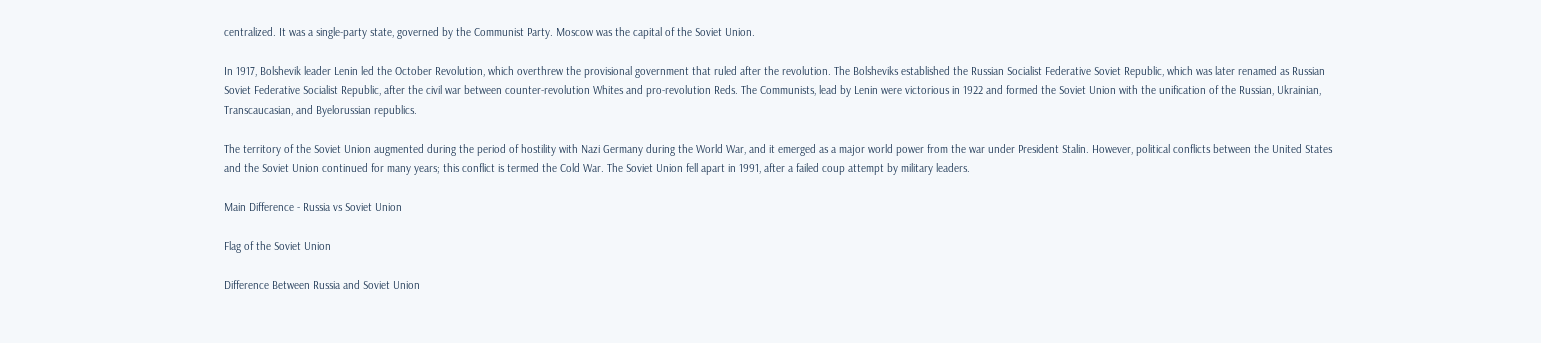centralized. It was a single-party state, governed by the Communist Party. Moscow was the capital of the Soviet Union.

In 1917, Bolshevik leader Lenin led the October Revolution, which overthrew the provisional government that ruled after the revolution. The Bolsheviks established the Russian Socialist Federative Soviet Republic, which was later renamed as Russian Soviet Federative Socialist Republic, after the civil war between counter-revolution Whites and pro-revolution Reds. The Communists, lead by Lenin were victorious in 1922 and formed the Soviet Union with the unification of the Russian, Ukrainian, Transcaucasian, and Byelorussian republics.

The territory of the Soviet Union augmented during the period of hostility with Nazi Germany during the World War, and it emerged as a major world power from the war under President Stalin. However, political conflicts between the United States and the Soviet Union continued for many years; this conflict is termed the Cold War. The Soviet Union fell apart in 1991, after a failed coup attempt by military leaders.

Main Difference - Russia vs Soviet Union

Flag of the Soviet Union

Difference Between Russia and Soviet Union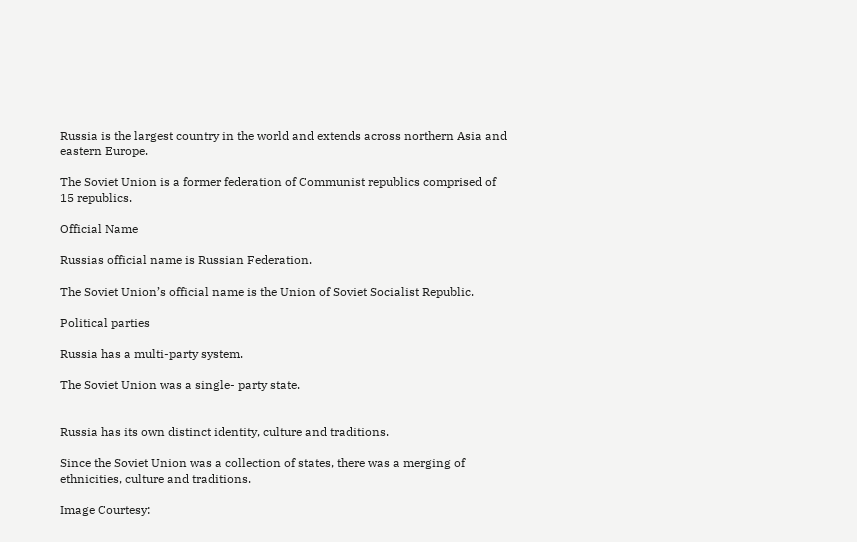Russia is the largest country in the world and extends across northern Asia and eastern Europe.

The Soviet Union is a former federation of Communist republics comprised of 15 republics.

Official Name

Russias official name is Russian Federation.

The Soviet Union’s official name is the Union of Soviet Socialist Republic.

Political parties

Russia has a multi-party system.

The Soviet Union was a single- party state.


Russia has its own distinct identity, culture and traditions.

Since the Soviet Union was a collection of states, there was a merging of ethnicities, culture and traditions.

Image Courtesy: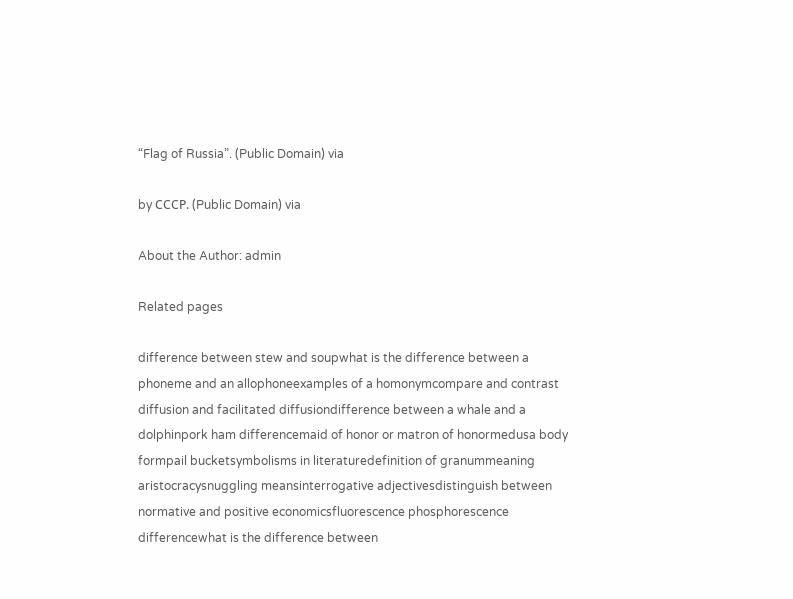“Flag of Russia”. (Public Domain) via

by СССР. (Public Domain) via

About the Author: admin

Related pages

difference between stew and soupwhat is the difference between a phoneme and an allophoneexamples of a homonymcompare and contrast diffusion and facilitated diffusiondifference between a whale and a dolphinpork ham differencemaid of honor or matron of honormedusa body formpail bucketsymbolisms in literaturedefinition of granummeaning aristocracysnuggling meansinterrogative adjectivesdistinguish between normative and positive economicsfluorescence phosphorescence differencewhat is the difference between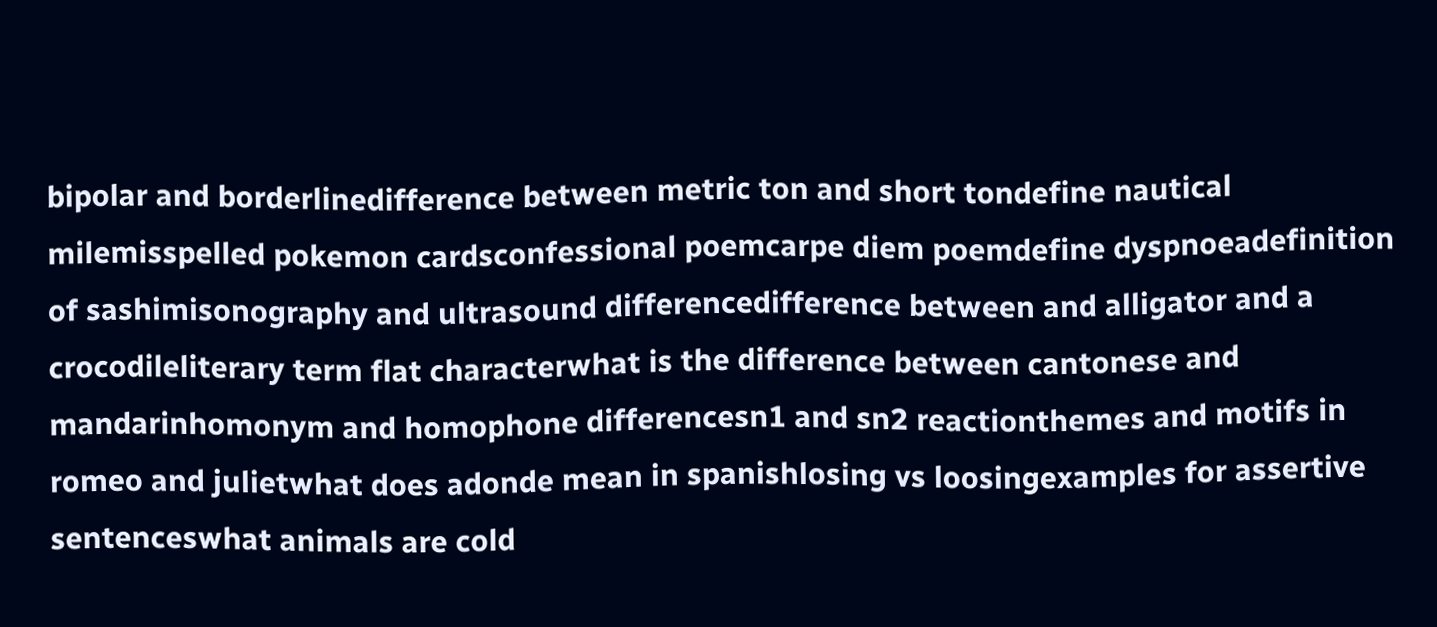bipolar and borderlinedifference between metric ton and short tondefine nautical milemisspelled pokemon cardsconfessional poemcarpe diem poemdefine dyspnoeadefinition of sashimisonography and ultrasound differencedifference between and alligator and a crocodileliterary term flat characterwhat is the difference between cantonese and mandarinhomonym and homophone differencesn1 and sn2 reactionthemes and motifs in romeo and julietwhat does adonde mean in spanishlosing vs loosingexamples for assertive sentenceswhat animals are cold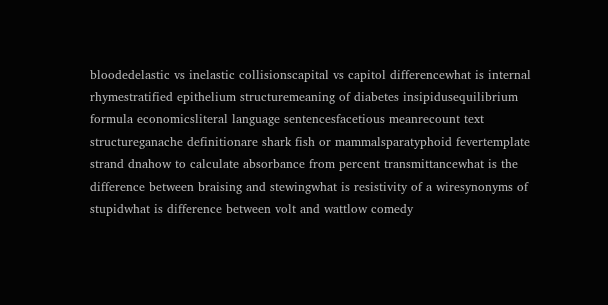bloodedelastic vs inelastic collisionscapital vs capitol differencewhat is internal rhymestratified epithelium structuremeaning of diabetes insipidusequilibrium formula economicsliteral language sentencesfacetious meanrecount text structureganache definitionare shark fish or mammalsparatyphoid fevertemplate strand dnahow to calculate absorbance from percent transmittancewhat is the difference between braising and stewingwhat is resistivity of a wiresynonyms of stupidwhat is difference between volt and wattlow comedy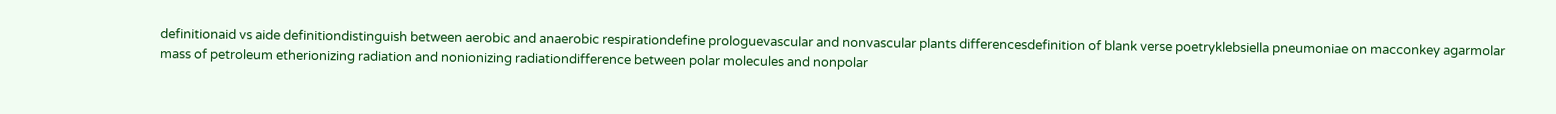definitionaid vs aide definitiondistinguish between aerobic and anaerobic respirationdefine prologuevascular and nonvascular plants differencesdefinition of blank verse poetryklebsiella pneumoniae on macconkey agarmolar mass of petroleum etherionizing radiation and nonionizing radiationdifference between polar molecules and nonpolar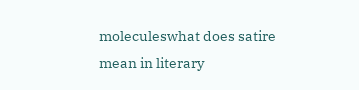moleculeswhat does satire mean in literary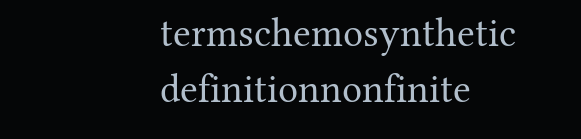termschemosynthetic definitionnonfinite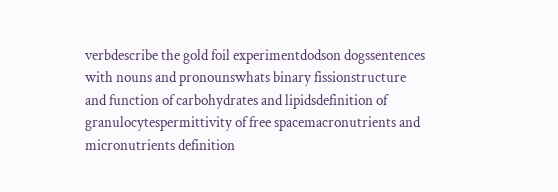verbdescribe the gold foil experimentdodson dogssentences with nouns and pronounswhats binary fissionstructure and function of carbohydrates and lipidsdefinition of granulocytespermittivity of free spacemacronutrients and micronutrients definition